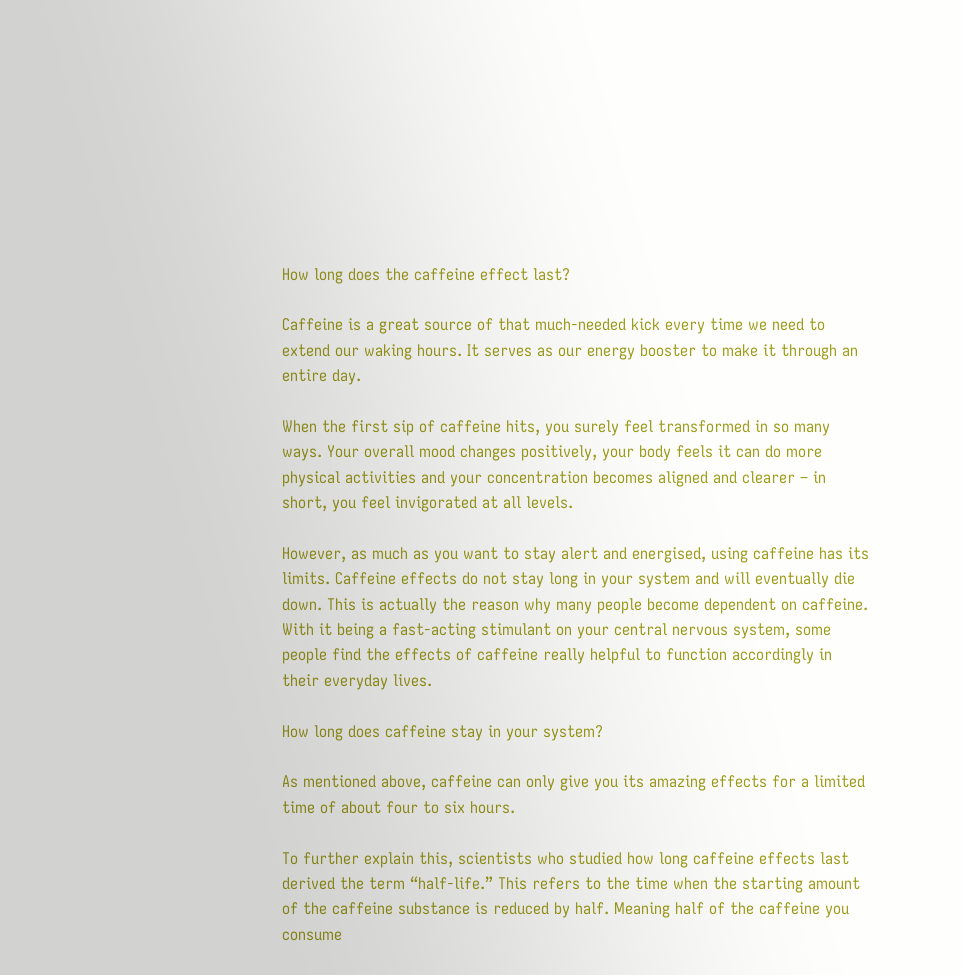How long does the caffeine effect last?

Caffeine is a great source of that much-needed kick every time we need to extend our waking hours. It serves as our energy booster to make it through an entire day.

When the first sip of caffeine hits, you surely feel transformed in so many ways. Your overall mood changes positively, your body feels it can do more physical activities and your concentration becomes aligned and clearer – in short, you feel invigorated at all levels.

However, as much as you want to stay alert and energised, using caffeine has its limits. Caffeine effects do not stay long in your system and will eventually die down. This is actually the reason why many people become dependent on caffeine. With it being a fast-acting stimulant on your central nervous system, some people find the effects of caffeine really helpful to function accordingly in their everyday lives.

How long does caffeine stay in your system?

As mentioned above, caffeine can only give you its amazing effects for a limited time of about four to six hours.

To further explain this, scientists who studied how long caffeine effects last derived the term “half-life.” This refers to the time when the starting amount of the caffeine substance is reduced by half. Meaning half of the caffeine you consume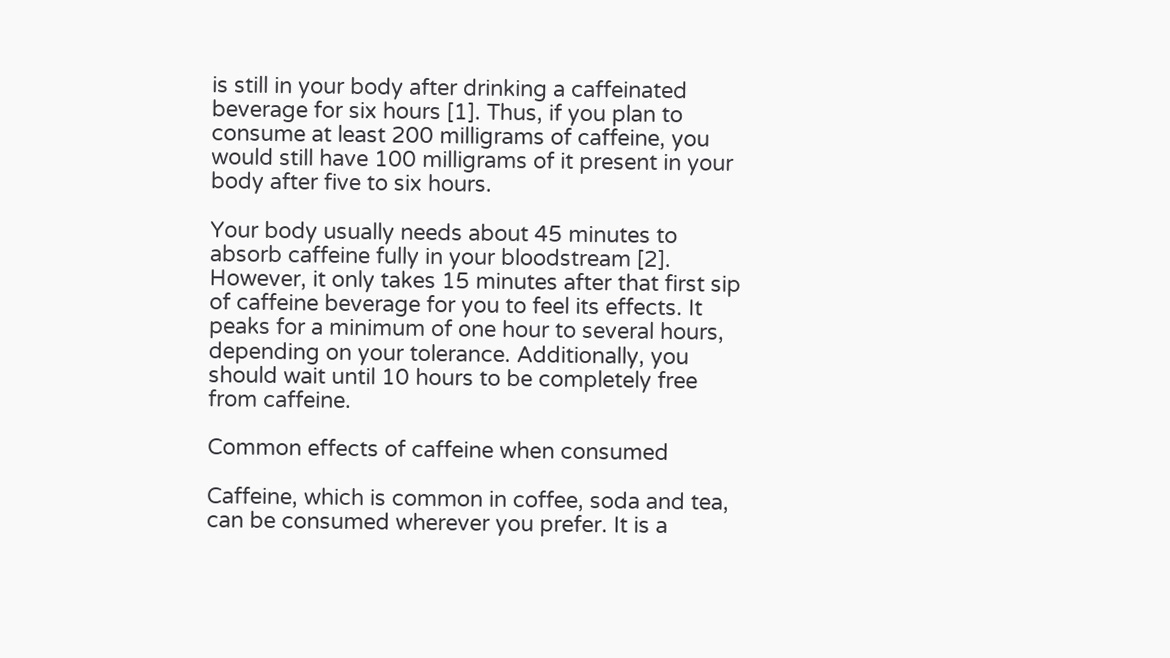is still in your body after drinking a caffeinated beverage for six hours [1]. Thus, if you plan to consume at least 200 milligrams of caffeine, you would still have 100 milligrams of it present in your body after five to six hours.

Your body usually needs about 45 minutes to absorb caffeine fully in your bloodstream [2]. However, it only takes 15 minutes after that first sip of caffeine beverage for you to feel its effects. It peaks for a minimum of one hour to several hours, depending on your tolerance. Additionally, you should wait until 10 hours to be completely free from caffeine.

Common effects of caffeine when consumed

Caffeine, which is common in coffee, soda and tea, can be consumed wherever you prefer. It is a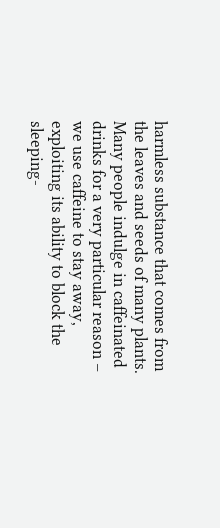harmless substance that comes from the leaves and seeds of many plants. Many people indulge in caffeinated drinks for a very particular reason – we use caffeine to stay away, exploiting its ability to block the sleeping-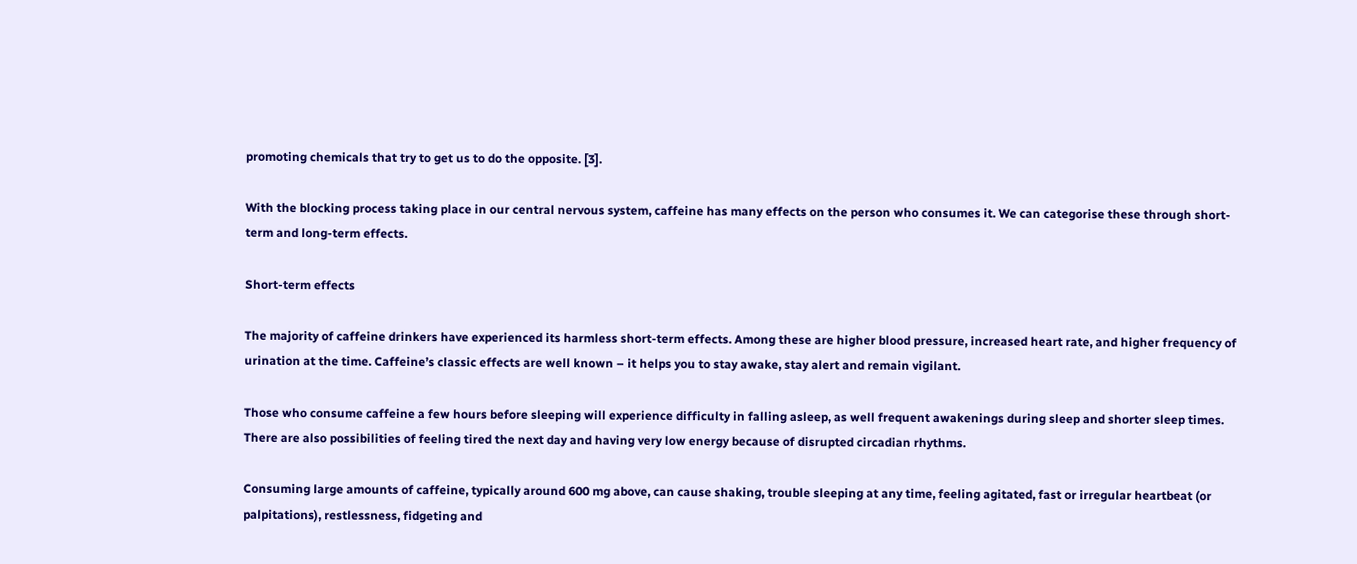promoting chemicals that try to get us to do the opposite. [3].

With the blocking process taking place in our central nervous system, caffeine has many effects on the person who consumes it. We can categorise these through short-term and long-term effects.

Short-term effects

The majority of caffeine drinkers have experienced its harmless short-term effects. Among these are higher blood pressure, increased heart rate, and higher frequency of urination at the time. Caffeine’s classic effects are well known – it helps you to stay awake, stay alert and remain vigilant.

Those who consume caffeine a few hours before sleeping will experience difficulty in falling asleep, as well frequent awakenings during sleep and shorter sleep times. There are also possibilities of feeling tired the next day and having very low energy because of disrupted circadian rhythms.

Consuming large amounts of caffeine, typically around 600 mg above, can cause shaking, trouble sleeping at any time, feeling agitated, fast or irregular heartbeat (or palpitations), restlessness, fidgeting and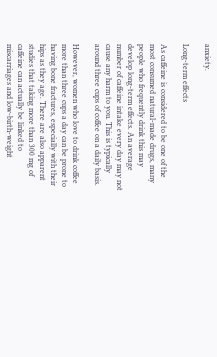anxiety.

Long-term effects

As caffeine is considered to be one of the most consumed natural-made drugs, many people who frequently drink this may develop long-term effects. An average number of caffeine intake every day may not cause any harm to you. This is typically around three cups of coffee on a daily basis.

However, women who love to drink coffee more than three cups a day can be prone to having bone fractures, especially with their hips as they age. There are also apparent studies that taking more than 300 mg of caffeine can actually be linked to miscarriages and low-birth-weight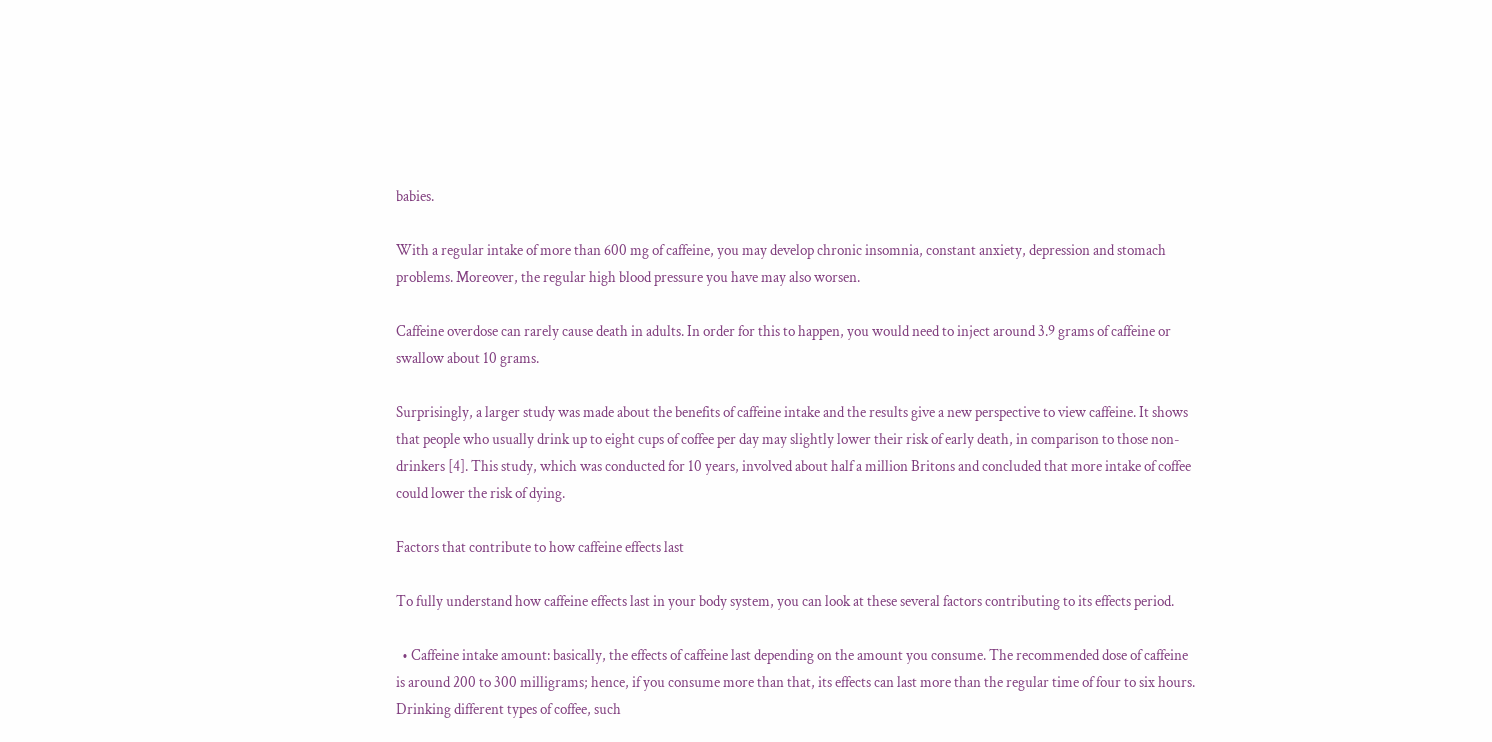babies.

With a regular intake of more than 600 mg of caffeine, you may develop chronic insomnia, constant anxiety, depression and stomach problems. Moreover, the regular high blood pressure you have may also worsen.

Caffeine overdose can rarely cause death in adults. In order for this to happen, you would need to inject around 3.9 grams of caffeine or swallow about 10 grams.

Surprisingly, a larger study was made about the benefits of caffeine intake and the results give a new perspective to view caffeine. It shows that people who usually drink up to eight cups of coffee per day may slightly lower their risk of early death, in comparison to those non-drinkers [4]. This study, which was conducted for 10 years, involved about half a million Britons and concluded that more intake of coffee could lower the risk of dying.

Factors that contribute to how caffeine effects last

To fully understand how caffeine effects last in your body system, you can look at these several factors contributing to its effects period.

  • Caffeine intake amount: basically, the effects of caffeine last depending on the amount you consume. The recommended dose of caffeine is around 200 to 300 milligrams; hence, if you consume more than that, its effects can last more than the regular time of four to six hours. Drinking different types of coffee, such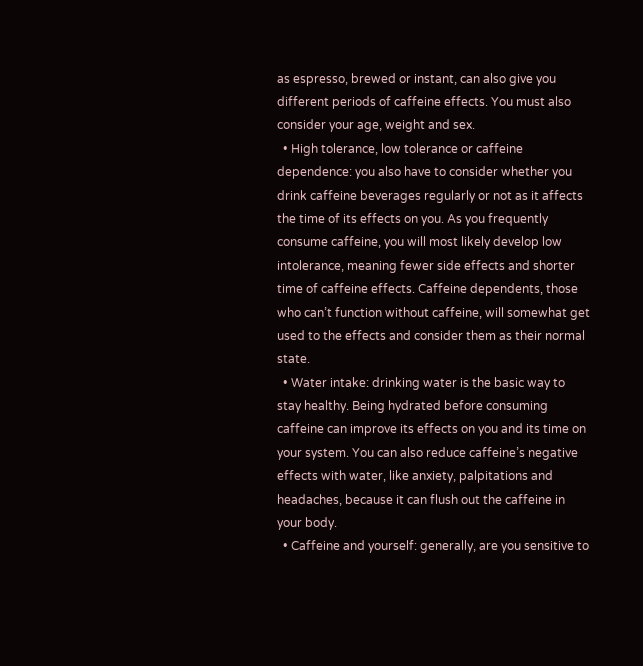as espresso, brewed or instant, can also give you different periods of caffeine effects. You must also consider your age, weight and sex.
  • High tolerance, low tolerance or caffeine dependence: you also have to consider whether you drink caffeine beverages regularly or not as it affects the time of its effects on you. As you frequently consume caffeine, you will most likely develop low intolerance, meaning fewer side effects and shorter time of caffeine effects. Caffeine dependents, those who can’t function without caffeine, will somewhat get used to the effects and consider them as their normal state.
  • Water intake: drinking water is the basic way to stay healthy. Being hydrated before consuming caffeine can improve its effects on you and its time on your system. You can also reduce caffeine’s negative effects with water, like anxiety, palpitations and headaches, because it can flush out the caffeine in your body.
  • Caffeine and yourself: generally, are you sensitive to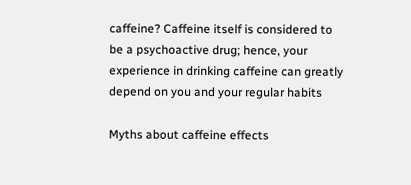caffeine? Caffeine itself is considered to be a psychoactive drug; hence, your experience in drinking caffeine can greatly depend on you and your regular habits

Myths about caffeine effects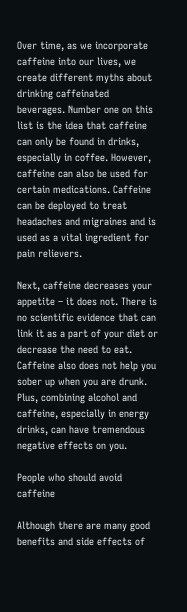Over time, as we incorporate caffeine into our lives, we create different myths about drinking caffeinated beverages. Number one on this list is the idea that caffeine can only be found in drinks, especially in coffee. However, caffeine can also be used for certain medications. Caffeine can be deployed to treat headaches and migraines and is used as a vital ingredient for pain relievers.

Next, caffeine decreases your appetite – it does not. There is no scientific evidence that can link it as a part of your diet or decrease the need to eat. Caffeine also does not help you sober up when you are drunk. Plus, combining alcohol and caffeine, especially in energy drinks, can have tremendous negative effects on you.

People who should avoid caffeine

Although there are many good benefits and side effects of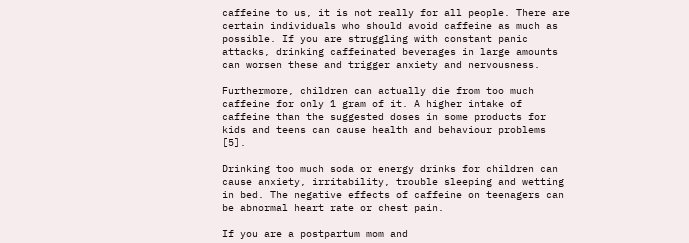caffeine to us, it is not really for all people. There are certain individuals who should avoid caffeine as much as possible. If you are struggling with constant panic attacks, drinking caffeinated beverages in large amounts can worsen these and trigger anxiety and nervousness.

Furthermore, children can actually die from too much caffeine for only 1 gram of it. A higher intake of caffeine than the suggested doses in some products for kids and teens can cause health and behaviour problems [5].

Drinking too much soda or energy drinks for children can cause anxiety, irritability, trouble sleeping and wetting in bed. The negative effects of caffeine on teenagers can be abnormal heart rate or chest pain.

If you are a postpartum mom and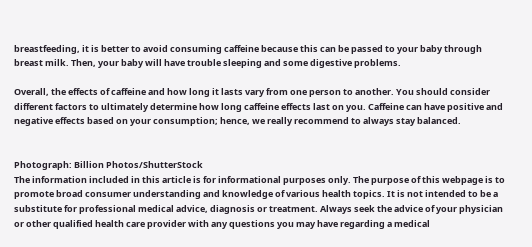breastfeeding, it is better to avoid consuming caffeine because this can be passed to your baby through breast milk. Then, your baby will have trouble sleeping and some digestive problems.

Overall, the effects of caffeine and how long it lasts vary from one person to another. You should consider different factors to ultimately determine how long caffeine effects last on you. Caffeine can have positive and negative effects based on your consumption; hence, we really recommend to always stay balanced.


Photograph: Billion Photos/ShutterStock
The information included in this article is for informational purposes only. The purpose of this webpage is to promote broad consumer understanding and knowledge of various health topics. It is not intended to be a substitute for professional medical advice, diagnosis or treatment. Always seek the advice of your physician or other qualified health care provider with any questions you may have regarding a medical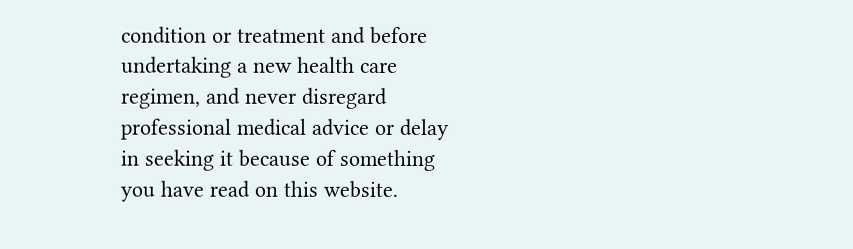condition or treatment and before undertaking a new health care regimen, and never disregard professional medical advice or delay in seeking it because of something you have read on this website.